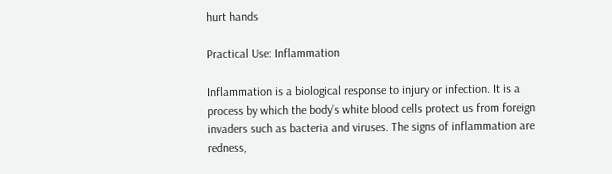hurt hands

Practical Use: Inflammation

Inflammation is a biological response to injury or infection. It is a process by which the body’s white blood cells protect us from foreign invaders such as bacteria and viruses. The signs of inflammation are redness,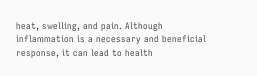heat, swelling, and pain. Although inflammation is a necessary and beneficial response, it can lead to health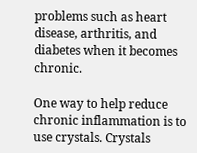problems such as heart disease, arthritis, and diabetes when it becomes chronic.

One way to help reduce chronic inflammation is to use crystals. Crystals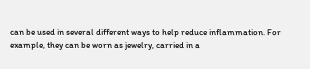can be used in several different ways to help reduce inflammation. For example, they can be worn as jewelry, carried in a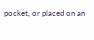pocket, or placed on an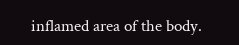inflamed area of the body.